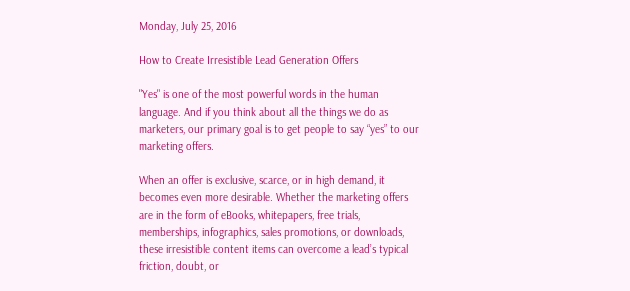Monday, July 25, 2016

How to Create Irresistible Lead Generation Offers

"Yes" is one of the most powerful words in the human language. And if you think about all the things we do as marketers, our primary goal is to get people to say “yes” to our marketing offers.

When an offer is exclusive, scarce, or in high demand, it becomes even more desirable. Whether the marketing offers are in the form of eBooks, whitepapers, free trials, memberships, infographics, sales promotions, or downloads, these irresistible content items can overcome a lead’s typical friction, doubt, or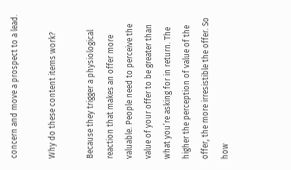concern and move a prospect to a lead.

Why do these content items work?

Because they trigger a physiological reaction that makes an offer more valuable. People need to perceive the value of your offer to be greater than what you’re asking for in return. The higher the perception of value of the offer, the more irresistible the offer. So how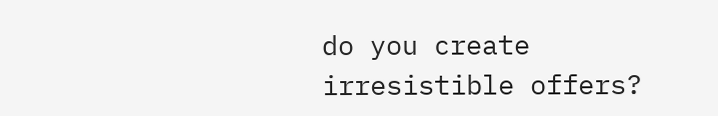do you create irresistible offers?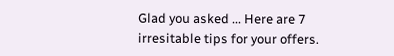Glad you asked ... Here are 7 irresitable tips for your offers.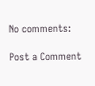No comments:

Post a Comment